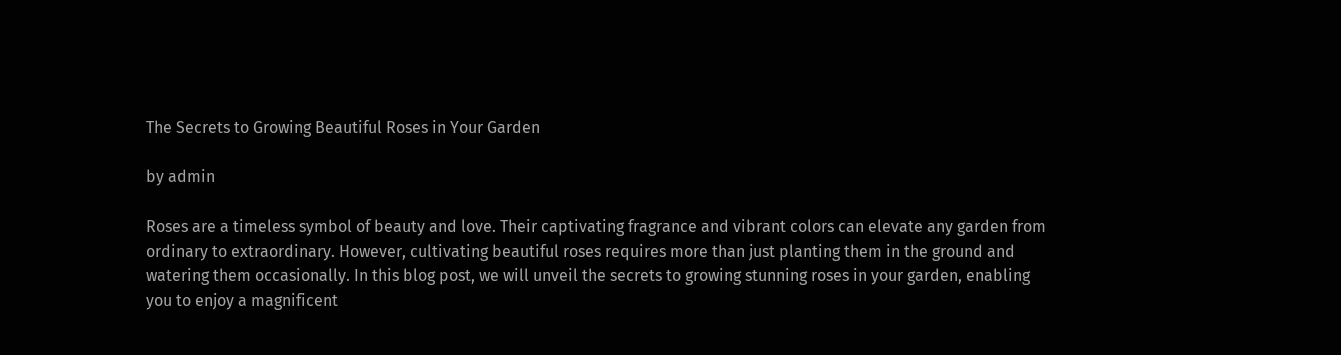The Secrets to Growing Beautiful Roses in Your Garden

by admin

Roses are a timeless symbol of beauty and love. Their captivating fragrance and vibrant colors can elevate any garden from ordinary to extraordinary. However, cultivating beautiful roses requires more than just planting them in the ground and watering them occasionally. In this blog post, we will unveil the secrets to growing stunning roses in your garden, enabling you to enjoy a magnificent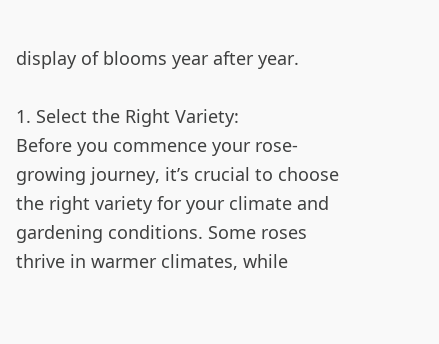display of blooms year after year.

1. Select the Right Variety:
Before you commence your rose-growing journey, it’s crucial to choose the right variety for your climate and gardening conditions. Some roses thrive in warmer climates, while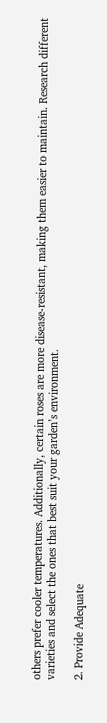others prefer cooler temperatures. Additionally, certain roses are more disease-resistant, making them easier to maintain. Research different varieties and select the ones that best suit your garden’s environment.

2. Provide Adequate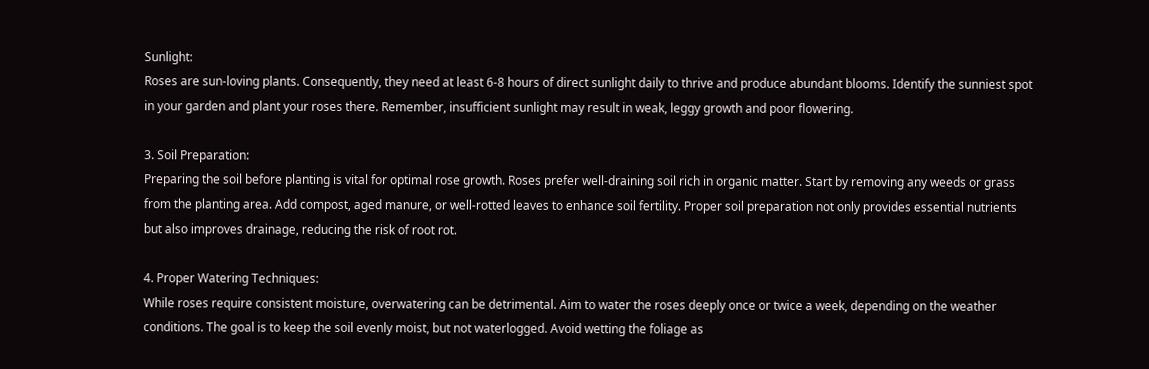Sunlight:
Roses are sun-loving plants. Consequently, they need at least 6-8 hours of direct sunlight daily to thrive and produce abundant blooms. Identify the sunniest spot in your garden and plant your roses there. Remember, insufficient sunlight may result in weak, leggy growth and poor flowering.

3. Soil Preparation:
Preparing the soil before planting is vital for optimal rose growth. Roses prefer well-draining soil rich in organic matter. Start by removing any weeds or grass from the planting area. Add compost, aged manure, or well-rotted leaves to enhance soil fertility. Proper soil preparation not only provides essential nutrients but also improves drainage, reducing the risk of root rot.

4. Proper Watering Techniques:
While roses require consistent moisture, overwatering can be detrimental. Aim to water the roses deeply once or twice a week, depending on the weather conditions. The goal is to keep the soil evenly moist, but not waterlogged. Avoid wetting the foliage as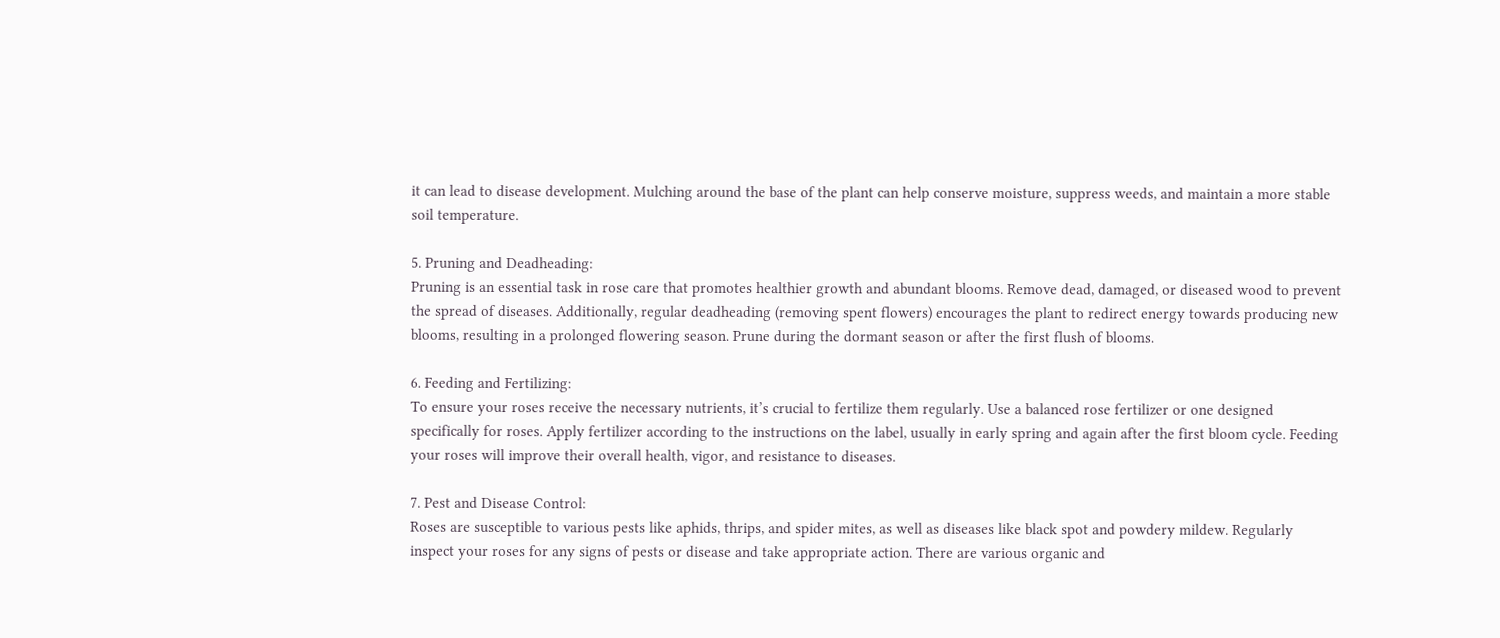it can lead to disease development. Mulching around the base of the plant can help conserve moisture, suppress weeds, and maintain a more stable soil temperature.

5. Pruning and Deadheading:
Pruning is an essential task in rose care that promotes healthier growth and abundant blooms. Remove dead, damaged, or diseased wood to prevent the spread of diseases. Additionally, regular deadheading (removing spent flowers) encourages the plant to redirect energy towards producing new blooms, resulting in a prolonged flowering season. Prune during the dormant season or after the first flush of blooms.

6. Feeding and Fertilizing:
To ensure your roses receive the necessary nutrients, it’s crucial to fertilize them regularly. Use a balanced rose fertilizer or one designed specifically for roses. Apply fertilizer according to the instructions on the label, usually in early spring and again after the first bloom cycle. Feeding your roses will improve their overall health, vigor, and resistance to diseases.

7. Pest and Disease Control:
Roses are susceptible to various pests like aphids, thrips, and spider mites, as well as diseases like black spot and powdery mildew. Regularly inspect your roses for any signs of pests or disease and take appropriate action. There are various organic and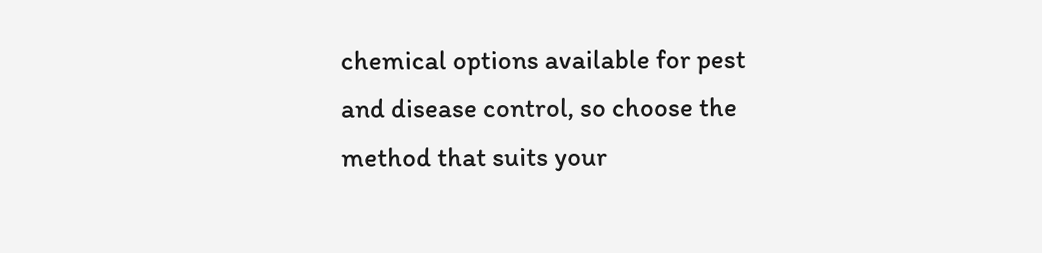chemical options available for pest and disease control, so choose the method that suits your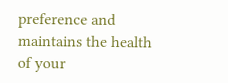preference and maintains the health of your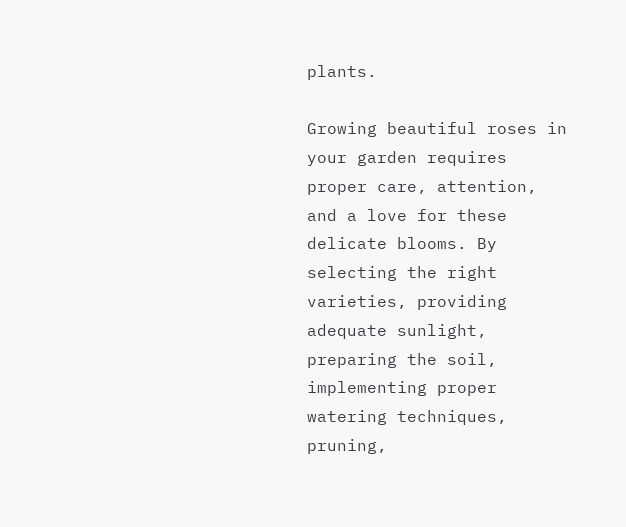plants.

Growing beautiful roses in your garden requires proper care, attention, and a love for these delicate blooms. By selecting the right varieties, providing adequate sunlight, preparing the soil, implementing proper watering techniques, pruning,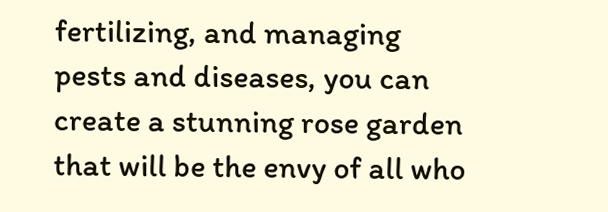fertilizing, and managing pests and diseases, you can create a stunning rose garden that will be the envy of all who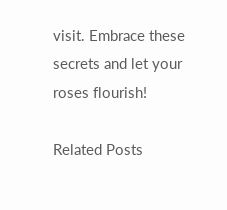visit. Embrace these secrets and let your roses flourish!

Related Posts